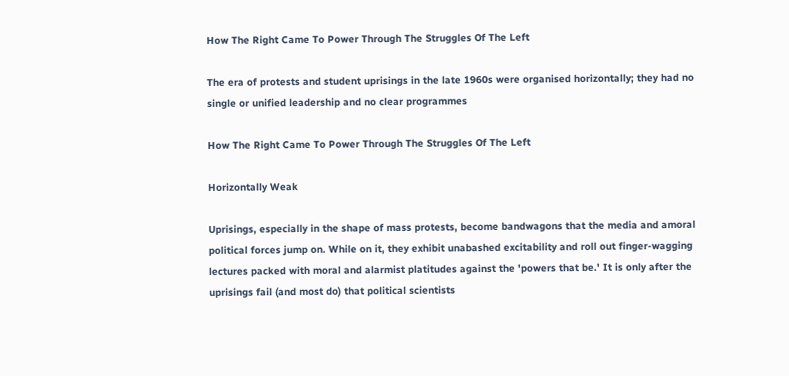How The Right Came To Power Through The Struggles Of The Left

The era of protests and student uprisings in the late 1960s were organised horizontally; they had no single or unified leadership and no clear programmes

How The Right Came To Power Through The Struggles Of The Left

Horizontally Weak

Uprisings, especially in the shape of mass protests, become bandwagons that the media and amoral political forces jump on. While on it, they exhibit unabashed excitability and roll out finger-wagging lectures packed with moral and alarmist platitudes against the 'powers that be.' It is only after the uprisings fail (and most do) that political scientists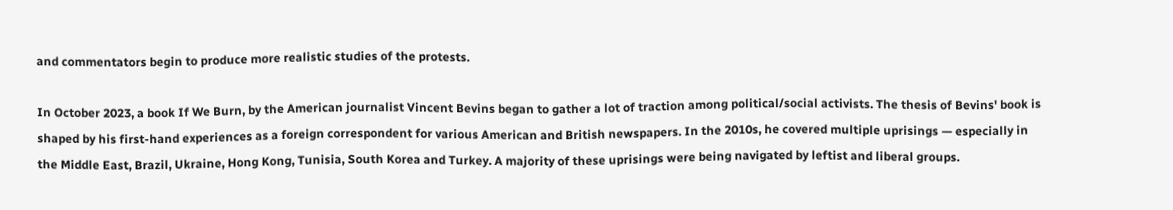and commentators begin to produce more realistic studies of the protests.

In October 2023, a book If We Burn, by the American journalist Vincent Bevins began to gather a lot of traction among political/social activists. The thesis of Bevins' book is shaped by his first-hand experiences as a foreign correspondent for various American and British newspapers. In the 2010s, he covered multiple uprisings — especially in the Middle East, Brazil, Ukraine, Hong Kong, Tunisia, South Korea and Turkey. A majority of these uprisings were being navigated by leftist and liberal groups.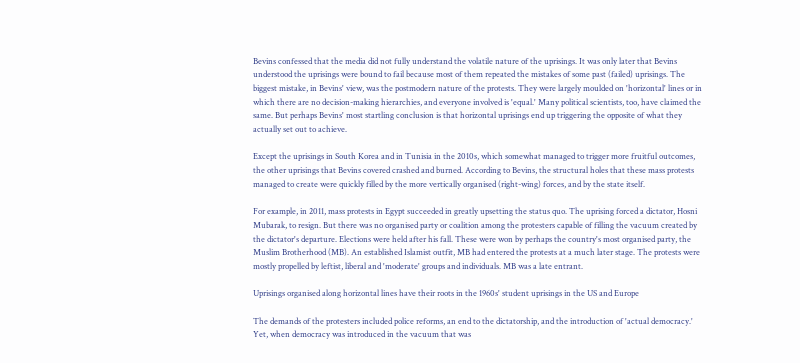Bevins confessed that the media did not fully understand the volatile nature of the uprisings. It was only later that Bevins understood the uprisings were bound to fail because most of them repeated the mistakes of some past (failed) uprisings. The biggest mistake, in Bevins' view, was the postmodern nature of the protests. They were largely moulded on 'horizontal' lines or in which there are no decision-making hierarchies, and everyone involved is 'equal.' Many political scientists, too, have claimed the same. But perhaps Bevins' most startling conclusion is that horizontal uprisings end up triggering the opposite of what they actually set out to achieve.

Except the uprisings in South Korea and in Tunisia in the 2010s, which somewhat managed to trigger more fruitful outcomes, the other uprisings that Bevins covered crashed and burned. According to Bevins, the structural holes that these mass protests managed to create were quickly filled by the more vertically organised (right-wing) forces, and by the state itself.

For example, in 2011, mass protests in Egypt succeeded in greatly upsetting the status quo. The uprising forced a dictator, Hosni Mubarak, to resign. But there was no organised party or coalition among the protesters capable of filling the vacuum created by the dictator's departure. Elections were held after his fall. These were won by perhaps the country's most organised party, the Muslim Brotherhood (MB). An established Islamist outfit, MB had entered the protests at a much later stage. The protests were mostly propelled by leftist, liberal and 'moderate' groups and individuals. MB was a late entrant.

Uprisings organised along horizontal lines have their roots in the 1960s' student uprisings in the US and Europe

The demands of the protesters included police reforms, an end to the dictatorship, and the introduction of 'actual democracy.' Yet, when democracy was introduced in the vacuum that was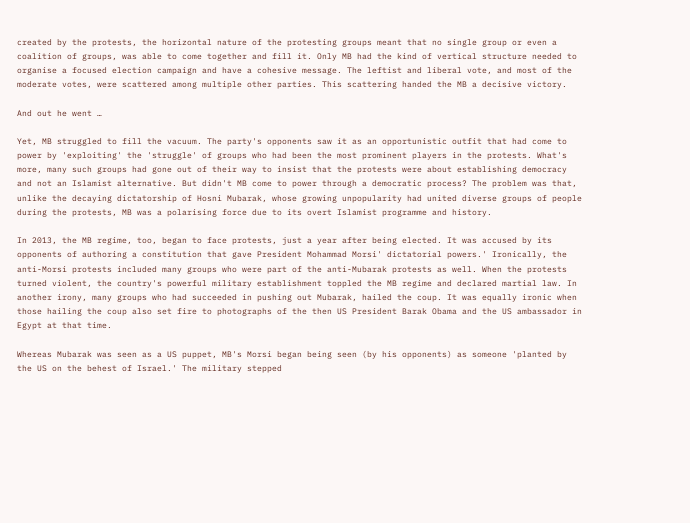created by the protests, the horizontal nature of the protesting groups meant that no single group or even a coalition of groups, was able to come together and fill it. Only MB had the kind of vertical structure needed to organise a focused election campaign and have a cohesive message. The leftist and liberal vote, and most of the moderate votes, were scattered among multiple other parties. This scattering handed the MB a decisive victory.

And out he went …

Yet, MB struggled to fill the vacuum. The party's opponents saw it as an opportunistic outfit that had come to power by 'exploiting' the 'struggle' of groups who had been the most prominent players in the protests. What's more, many such groups had gone out of their way to insist that the protests were about establishing democracy and not an Islamist alternative. But didn't MB come to power through a democratic process? The problem was that, unlike the decaying dictatorship of Hosni Mubarak, whose growing unpopularity had united diverse groups of people during the protests, MB was a polarising force due to its overt Islamist programme and history.

In 2013, the MB regime, too, began to face protests, just a year after being elected. It was accused by its opponents of authoring a constitution that gave President Mohammad Morsi' dictatorial powers.' Ironically, the anti-Morsi protests included many groups who were part of the anti-Mubarak protests as well. When the protests turned violent, the country's powerful military establishment toppled the MB regime and declared martial law. In another irony, many groups who had succeeded in pushing out Mubarak, hailed the coup. It was equally ironic when those hailing the coup also set fire to photographs of the then US President Barak Obama and the US ambassador in Egypt at that time.

Whereas Mubarak was seen as a US puppet, MB's Morsi began being seen (by his opponents) as someone 'planted by the US on the behest of Israel.' The military stepped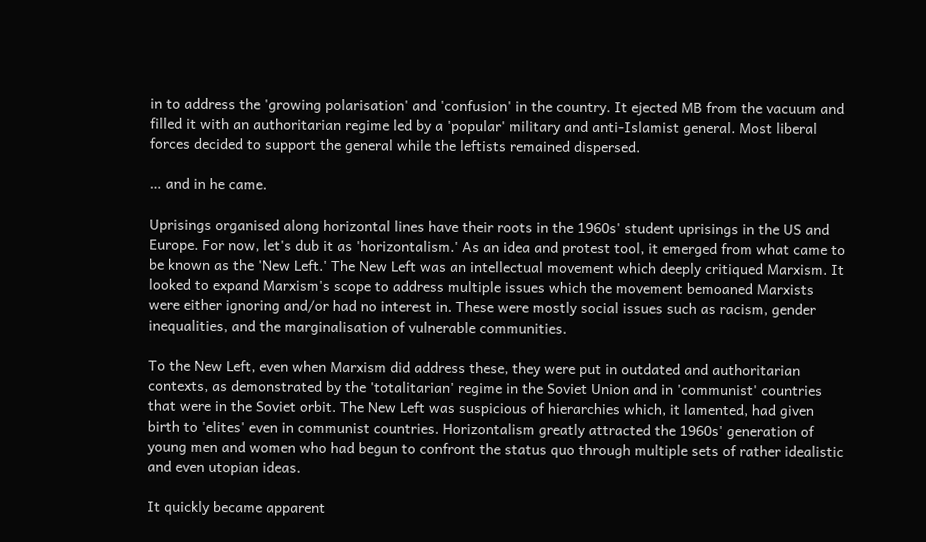in to address the 'growing polarisation' and 'confusion' in the country. It ejected MB from the vacuum and filled it with an authoritarian regime led by a 'popular' military and anti-Islamist general. Most liberal forces decided to support the general while the leftists remained dispersed.

… and in he came.

Uprisings organised along horizontal lines have their roots in the 1960s' student uprisings in the US and Europe. For now, let's dub it as 'horizontalism.' As an idea and protest tool, it emerged from what came to be known as the 'New Left.' The New Left was an intellectual movement which deeply critiqued Marxism. It looked to expand Marxism's scope to address multiple issues which the movement bemoaned Marxists were either ignoring and/or had no interest in. These were mostly social issues such as racism, gender inequalities, and the marginalisation of vulnerable communities.

To the New Left, even when Marxism did address these, they were put in outdated and authoritarian contexts, as demonstrated by the 'totalitarian' regime in the Soviet Union and in 'communist' countries that were in the Soviet orbit. The New Left was suspicious of hierarchies which, it lamented, had given birth to 'elites' even in communist countries. Horizontalism greatly attracted the 1960s' generation of young men and women who had begun to confront the status quo through multiple sets of rather idealistic and even utopian ideas.

It quickly became apparent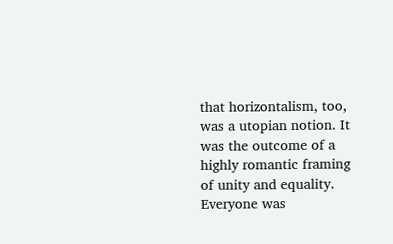that horizontalism, too, was a utopian notion. It was the outcome of a highly romantic framing of unity and equality. Everyone was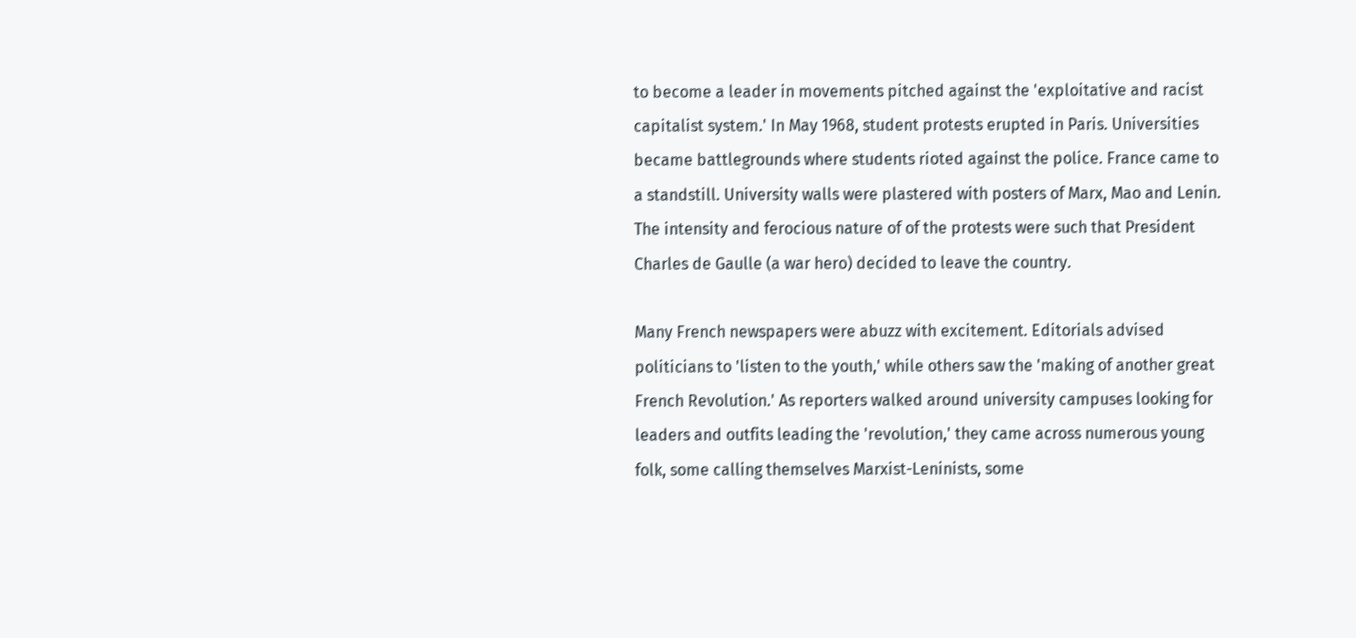to become a leader in movements pitched against the 'exploitative and racist capitalist system.' In May 1968, student protests erupted in Paris. Universities became battlegrounds where students rioted against the police. France came to a standstill. University walls were plastered with posters of Marx, Mao and Lenin. The intensity and ferocious nature of of the protests were such that President Charles de Gaulle (a war hero) decided to leave the country.

Many French newspapers were abuzz with excitement. Editorials advised politicians to 'listen to the youth,' while others saw the 'making of another great French Revolution.' As reporters walked around university campuses looking for leaders and outfits leading the 'revolution,' they came across numerous young folk, some calling themselves Marxist-Leninists, some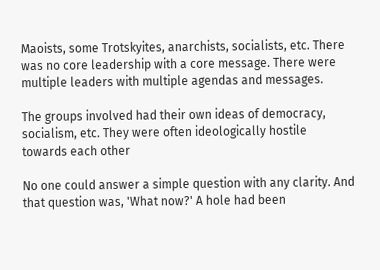Maoists, some Trotskyites, anarchists, socialists, etc. There was no core leadership with a core message. There were multiple leaders with multiple agendas and messages.

The groups involved had their own ideas of democracy, socialism, etc. They were often ideologically hostile towards each other

No one could answer a simple question with any clarity. And that question was, 'What now?' A hole had been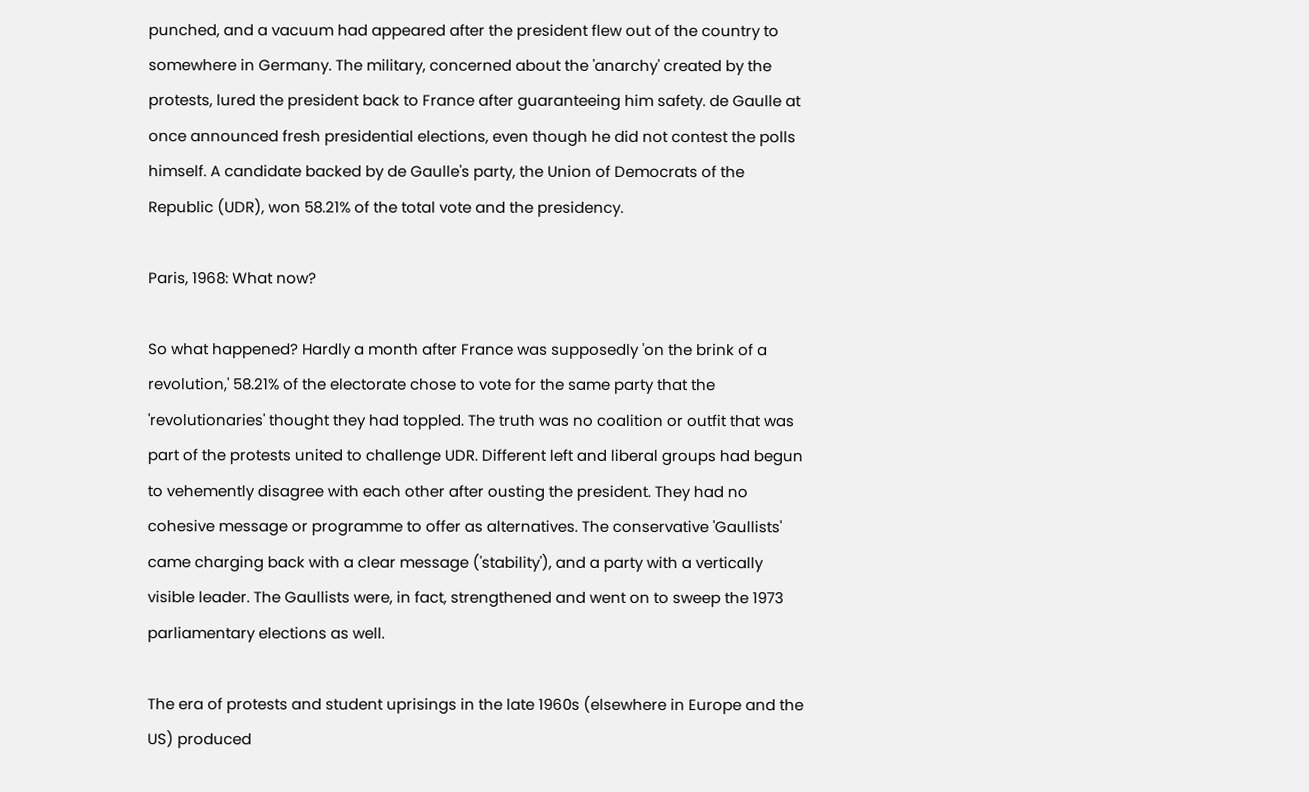punched, and a vacuum had appeared after the president flew out of the country to somewhere in Germany. The military, concerned about the 'anarchy' created by the protests, lured the president back to France after guaranteeing him safety. de Gaulle at once announced fresh presidential elections, even though he did not contest the polls himself. A candidate backed by de Gaulle's party, the Union of Democrats of the Republic (UDR), won 58.21% of the total vote and the presidency.

Paris, 1968: What now?

So what happened? Hardly a month after France was supposedly 'on the brink of a revolution,' 58.21% of the electorate chose to vote for the same party that the 'revolutionaries' thought they had toppled. The truth was no coalition or outfit that was part of the protests united to challenge UDR. Different left and liberal groups had begun to vehemently disagree with each other after ousting the president. They had no cohesive message or programme to offer as alternatives. The conservative 'Gaullists' came charging back with a clear message ('stability'), and a party with a vertically visible leader. The Gaullists were, in fact, strengthened and went on to sweep the 1973 parliamentary elections as well.

The era of protests and student uprisings in the late 1960s (elsewhere in Europe and the US) produced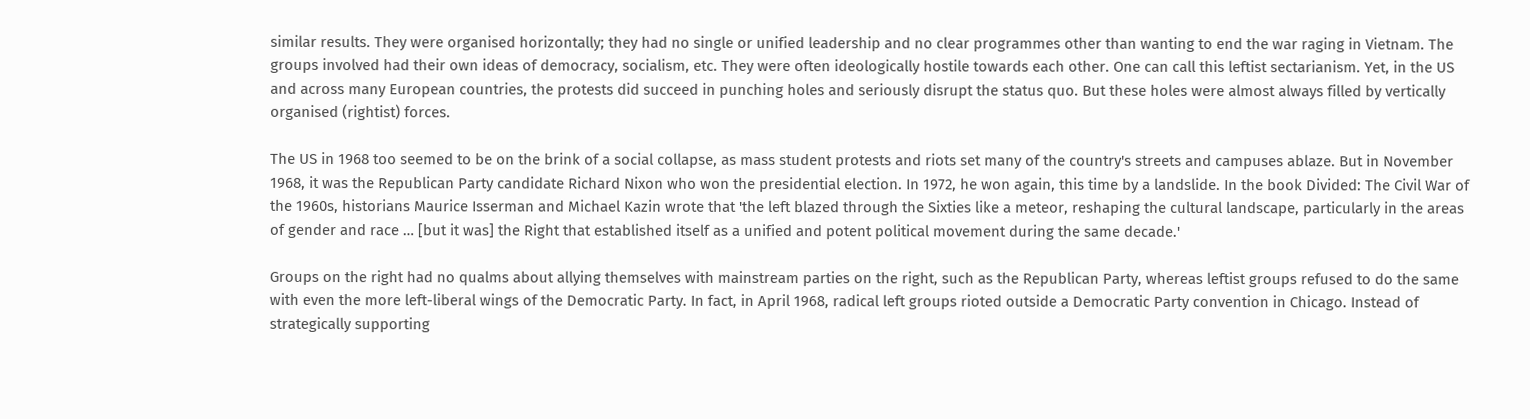similar results. They were organised horizontally; they had no single or unified leadership and no clear programmes other than wanting to end the war raging in Vietnam. The groups involved had their own ideas of democracy, socialism, etc. They were often ideologically hostile towards each other. One can call this leftist sectarianism. Yet, in the US and across many European countries, the protests did succeed in punching holes and seriously disrupt the status quo. But these holes were almost always filled by vertically organised (rightist) forces.

The US in 1968 too seemed to be on the brink of a social collapse, as mass student protests and riots set many of the country's streets and campuses ablaze. But in November 1968, it was the Republican Party candidate Richard Nixon who won the presidential election. In 1972, he won again, this time by a landslide. In the book Divided: The Civil War of the 1960s, historians Maurice Isserman and Michael Kazin wrote that 'the left blazed through the Sixties like a meteor, reshaping the cultural landscape, particularly in the areas of gender and race … [but it was] the Right that established itself as a unified and potent political movement during the same decade.'

Groups on the right had no qualms about allying themselves with mainstream parties on the right, such as the Republican Party, whereas leftist groups refused to do the same with even the more left-liberal wings of the Democratic Party. In fact, in April 1968, radical left groups rioted outside a Democratic Party convention in Chicago. Instead of strategically supporting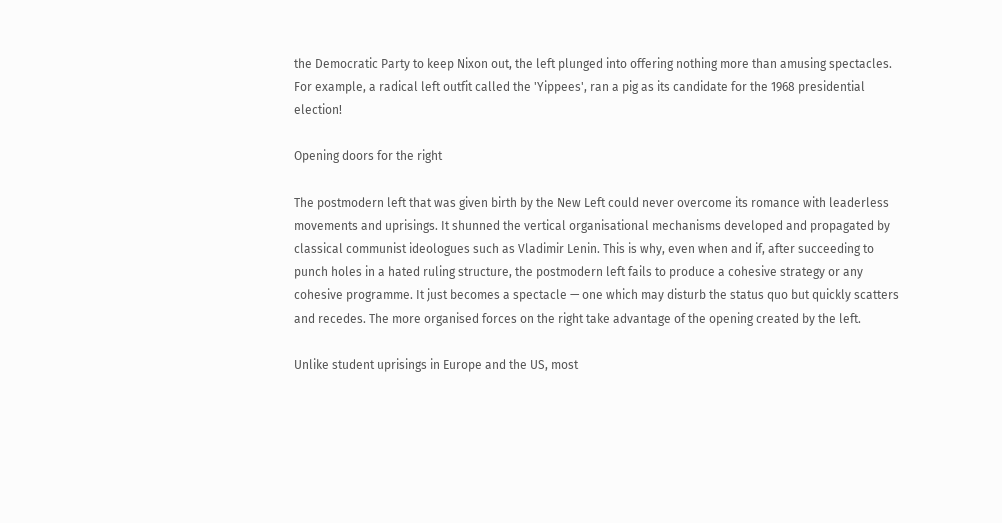the Democratic Party to keep Nixon out, the left plunged into offering nothing more than amusing spectacles. For example, a radical left outfit called the 'Yippees', ran a pig as its candidate for the 1968 presidential election!

Opening doors for the right

The postmodern left that was given birth by the New Left could never overcome its romance with leaderless movements and uprisings. It shunned the vertical organisational mechanisms developed and propagated by classical communist ideologues such as Vladimir Lenin. This is why, even when and if, after succeeding to punch holes in a hated ruling structure, the postmodern left fails to produce a cohesive strategy or any cohesive programme. It just becomes a spectacle — one which may disturb the status quo but quickly scatters and recedes. The more organised forces on the right take advantage of the opening created by the left.

Unlike student uprisings in Europe and the US, most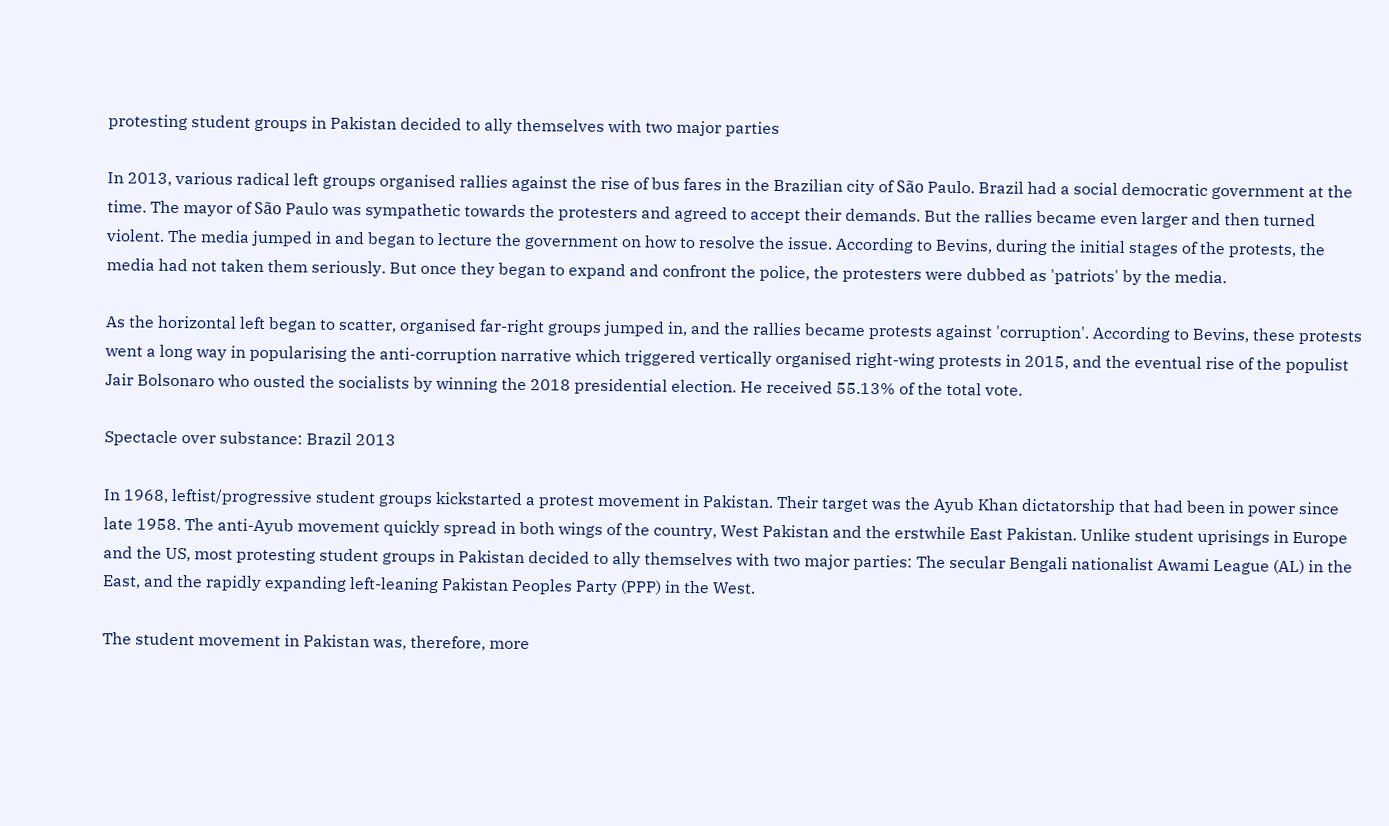protesting student groups in Pakistan decided to ally themselves with two major parties

In 2013, various radical left groups organised rallies against the rise of bus fares in the Brazilian city of São Paulo. Brazil had a social democratic government at the time. The mayor of São Paulo was sympathetic towards the protesters and agreed to accept their demands. But the rallies became even larger and then turned violent. The media jumped in and began to lecture the government on how to resolve the issue. According to Bevins, during the initial stages of the protests, the media had not taken them seriously. But once they began to expand and confront the police, the protesters were dubbed as 'patriots' by the media.

As the horizontal left began to scatter, organised far-right groups jumped in, and the rallies became protests against 'corruption'. According to Bevins, these protests went a long way in popularising the anti-corruption narrative which triggered vertically organised right-wing protests in 2015, and the eventual rise of the populist Jair Bolsonaro who ousted the socialists by winning the 2018 presidential election. He received 55.13% of the total vote.

Spectacle over substance: Brazil 2013

In 1968, leftist/progressive student groups kickstarted a protest movement in Pakistan. Their target was the Ayub Khan dictatorship that had been in power since late 1958. The anti-Ayub movement quickly spread in both wings of the country, West Pakistan and the erstwhile East Pakistan. Unlike student uprisings in Europe and the US, most protesting student groups in Pakistan decided to ally themselves with two major parties: The secular Bengali nationalist Awami League (AL) in the East, and the rapidly expanding left-leaning Pakistan Peoples Party (PPP) in the West.

The student movement in Pakistan was, therefore, more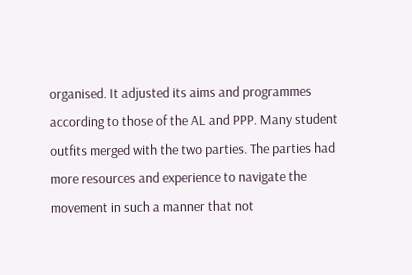organised. It adjusted its aims and programmes according to those of the AL and PPP. Many student outfits merged with the two parties. The parties had more resources and experience to navigate the movement in such a manner that not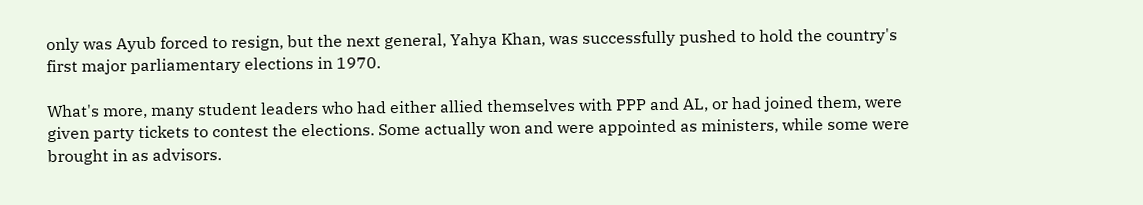only was Ayub forced to resign, but the next general, Yahya Khan, was successfully pushed to hold the country's first major parliamentary elections in 1970.

What's more, many student leaders who had either allied themselves with PPP and AL, or had joined them, were given party tickets to contest the elections. Some actually won and were appointed as ministers, while some were brought in as advisors.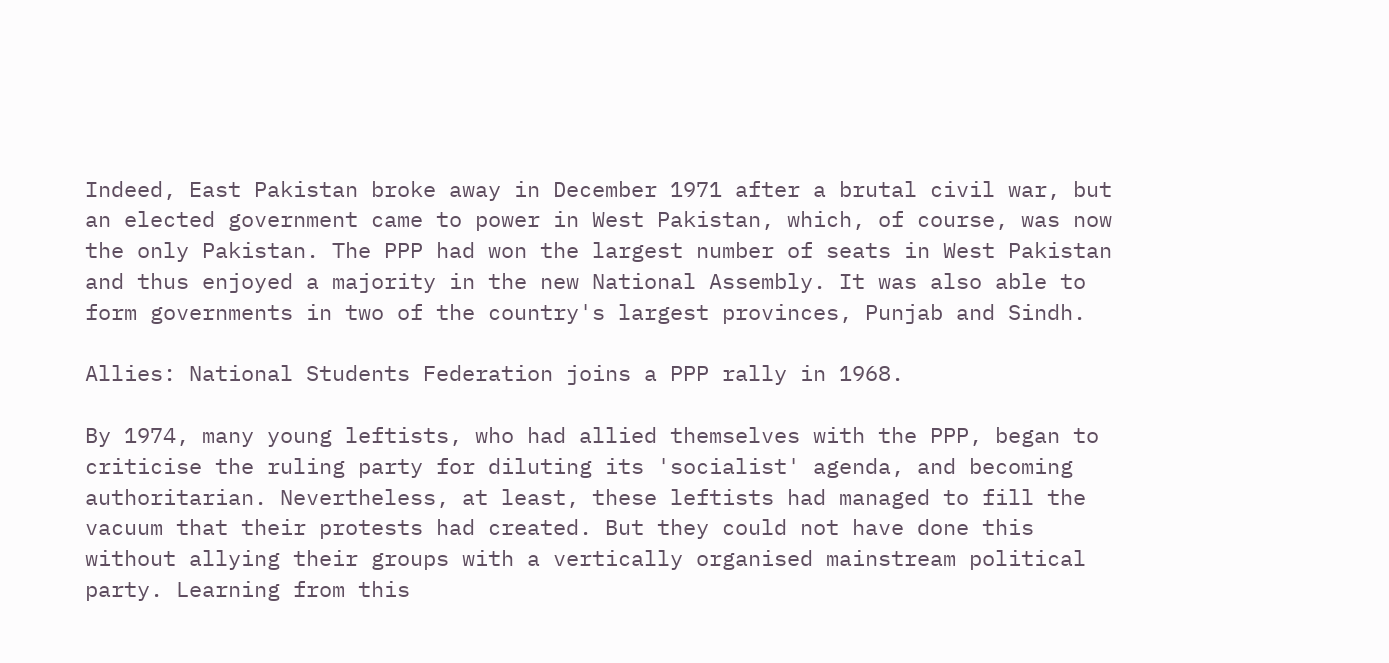Indeed, East Pakistan broke away in December 1971 after a brutal civil war, but an elected government came to power in West Pakistan, which, of course, was now the only Pakistan. The PPP had won the largest number of seats in West Pakistan and thus enjoyed a majority in the new National Assembly. It was also able to form governments in two of the country's largest provinces, Punjab and Sindh.

Allies: National Students Federation joins a PPP rally in 1968.

By 1974, many young leftists, who had allied themselves with the PPP, began to criticise the ruling party for diluting its 'socialist' agenda, and becoming authoritarian. Nevertheless, at least, these leftists had managed to fill the vacuum that their protests had created. But they could not have done this without allying their groups with a vertically organised mainstream political party. Learning from this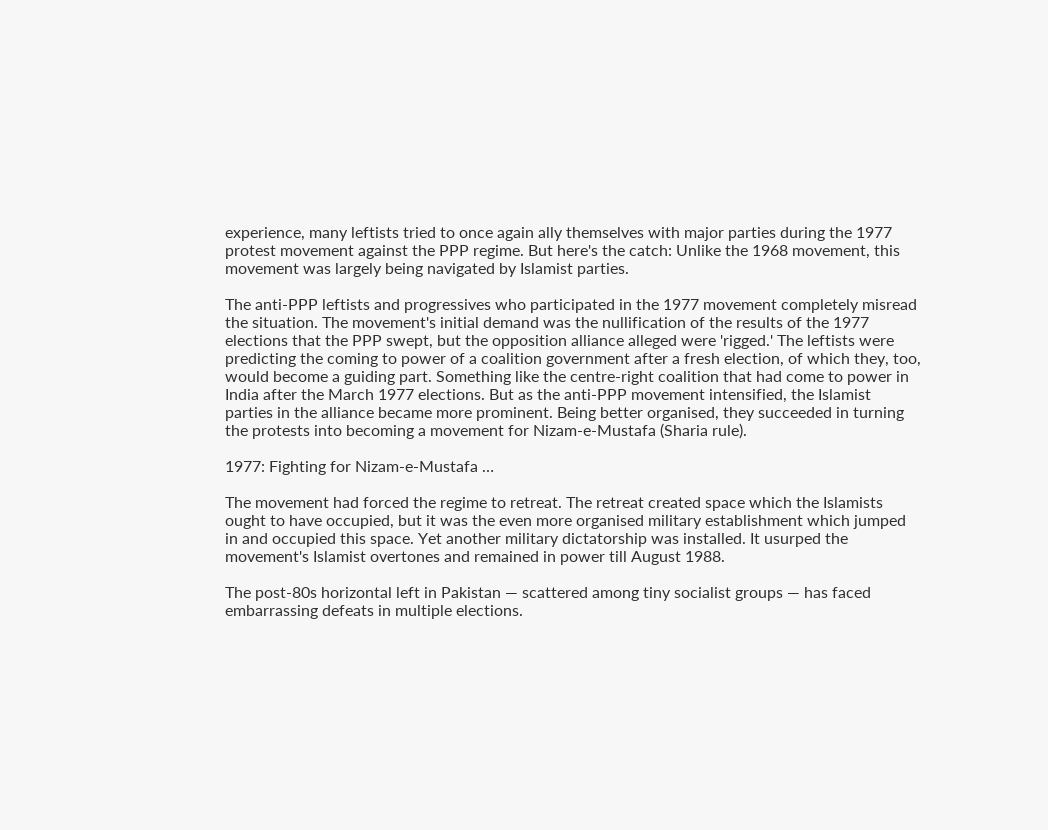experience, many leftists tried to once again ally themselves with major parties during the 1977 protest movement against the PPP regime. But here's the catch: Unlike the 1968 movement, this movement was largely being navigated by Islamist parties.

The anti-PPP leftists and progressives who participated in the 1977 movement completely misread the situation. The movement's initial demand was the nullification of the results of the 1977 elections that the PPP swept, but the opposition alliance alleged were 'rigged.' The leftists were predicting the coming to power of a coalition government after a fresh election, of which they, too, would become a guiding part. Something like the centre-right coalition that had come to power in India after the March 1977 elections. But as the anti-PPP movement intensified, the Islamist parties in the alliance became more prominent. Being better organised, they succeeded in turning the protests into becoming a movement for Nizam-e-Mustafa (Sharia rule).

1977: Fighting for Nizam-e-Mustafa …

The movement had forced the regime to retreat. The retreat created space which the Islamists ought to have occupied, but it was the even more organised military establishment which jumped in and occupied this space. Yet another military dictatorship was installed. It usurped the movement's Islamist overtones and remained in power till August 1988.

The post-80s horizontal left in Pakistan — scattered among tiny socialist groups — has faced embarrassing defeats in multiple elections.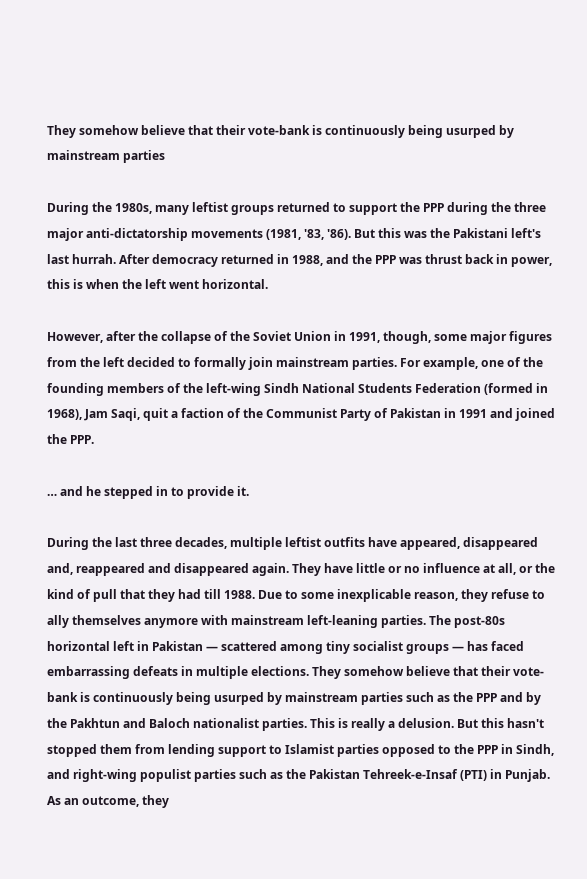They somehow believe that their vote-bank is continuously being usurped by mainstream parties

During the 1980s, many leftist groups returned to support the PPP during the three major anti-dictatorship movements (1981, '83, '86). But this was the Pakistani left's last hurrah. After democracy returned in 1988, and the PPP was thrust back in power, this is when the left went horizontal.

However, after the collapse of the Soviet Union in 1991, though, some major figures from the left decided to formally join mainstream parties. For example, one of the founding members of the left-wing Sindh National Students Federation (formed in 1968), Jam Saqi, quit a faction of the Communist Party of Pakistan in 1991 and joined the PPP.

… and he stepped in to provide it.

During the last three decades, multiple leftist outfits have appeared, disappeared and, reappeared and disappeared again. They have little or no influence at all, or the kind of pull that they had till 1988. Due to some inexplicable reason, they refuse to ally themselves anymore with mainstream left-leaning parties. The post-80s horizontal left in Pakistan — scattered among tiny socialist groups — has faced embarrassing defeats in multiple elections. They somehow believe that their vote-bank is continuously being usurped by mainstream parties such as the PPP and by the Pakhtun and Baloch nationalist parties. This is really a delusion. But this hasn't stopped them from lending support to Islamist parties opposed to the PPP in Sindh, and right-wing populist parties such as the Pakistan Tehreek-e-Insaf (PTI) in Punjab. As an outcome, they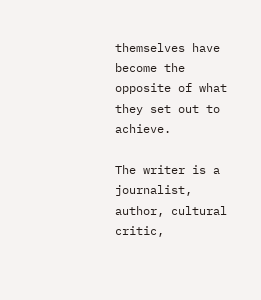themselves have become the opposite of what they set out to achieve.

The writer is a journalist, author, cultural critic,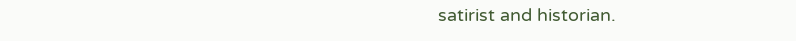satirist and historian.